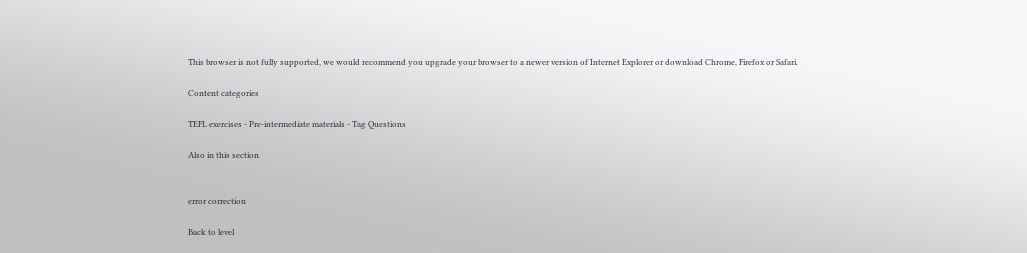This browser is not fully supported, we would recommend you upgrade your browser to a newer version of Internet Explorer or download Chrome, Firefox or Safari.

Content categories

TEFL exercises - Pre-intermediate materials - Tag Questions

Also in this section


error correction

Back to level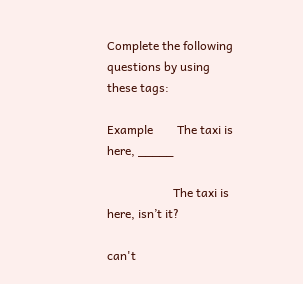Complete the following questions by using these tags:

Example        The taxi is here, _____

                      The taxi is here, isn’t it?

can't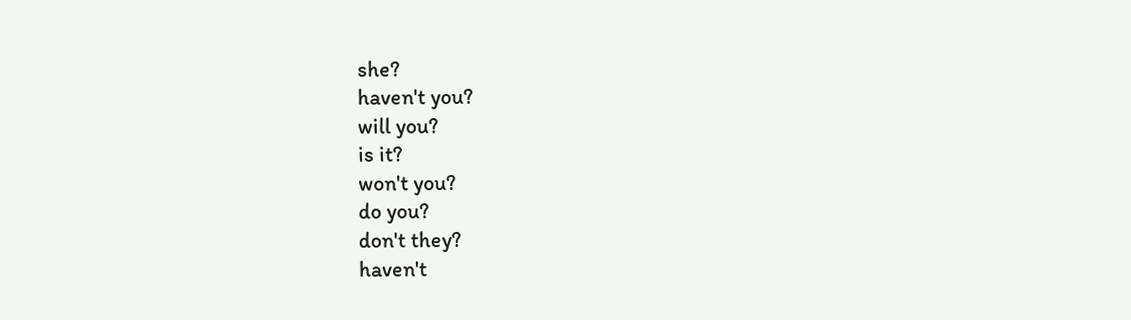she?
haven't you?
will you?
is it?
won't you?
do you?
don't they?
haven't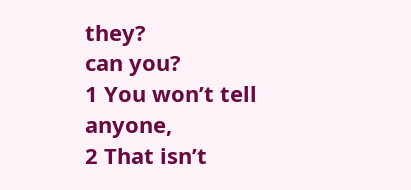they?
can you?
1 You won’t tell anyone,
2 That isn’t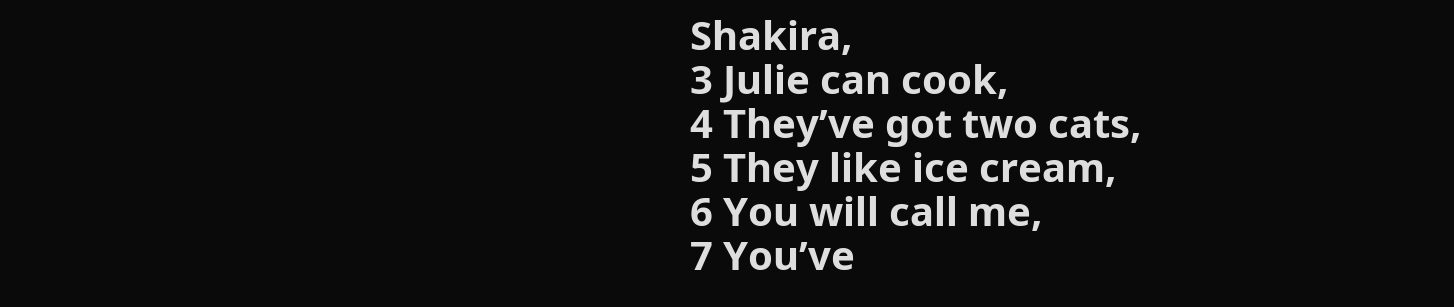Shakira,
3 Julie can cook,
4 They’ve got two cats,
5 They like ice cream,
6 You will call me,
7 You’ve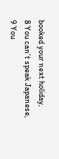booked your next holiday,
8 You can’t speak Japanese,
9 You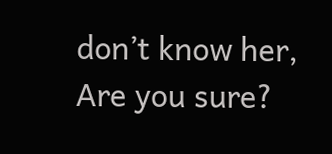don’t know her,
Are you sure?